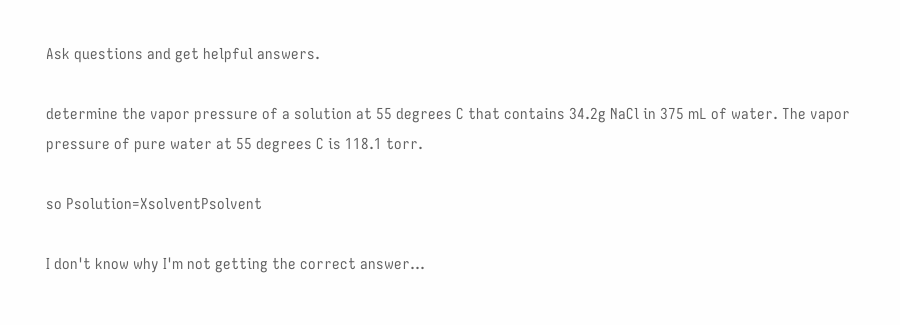Ask questions and get helpful answers.

determine the vapor pressure of a solution at 55 degrees C that contains 34.2g NaCl in 375 mL of water. The vapor pressure of pure water at 55 degrees C is 118.1 torr.

so Psolution=XsolventPsolvent

I don't know why I'm not getting the correct answer...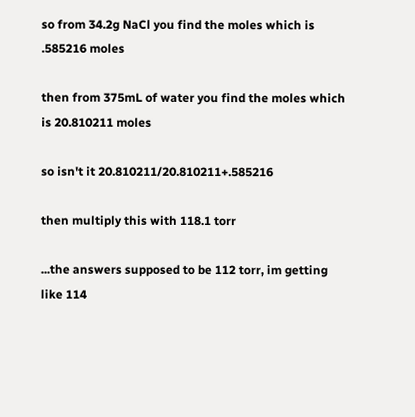so from 34.2g NaCl you find the moles which is .585216 moles

then from 375mL of water you find the moles which is 20.810211 moles

so isn't it 20.810211/20.810211+.585216

then multiply this with 118.1 torr

...the answers supposed to be 112 torr, im getting like 114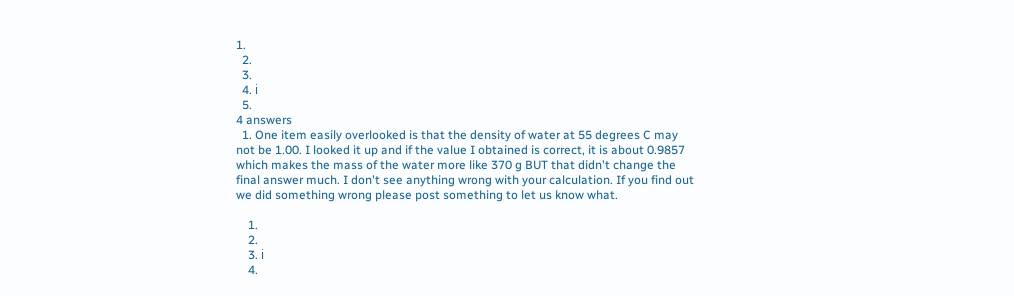1.
  2.
  3.
  4. ℹ
  5.
4 answers
  1. One item easily overlooked is that the density of water at 55 degrees C may not be 1.00. I looked it up and if the value I obtained is correct, it is about 0.9857 which makes the mass of the water more like 370 g BUT that didn't change the final answer much. I don't see anything wrong with your calculation. If you find out we did something wrong please post something to let us know what.

    1.
    2.
    3. ℹ
    4.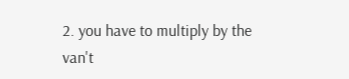2. you have to multiply by the van't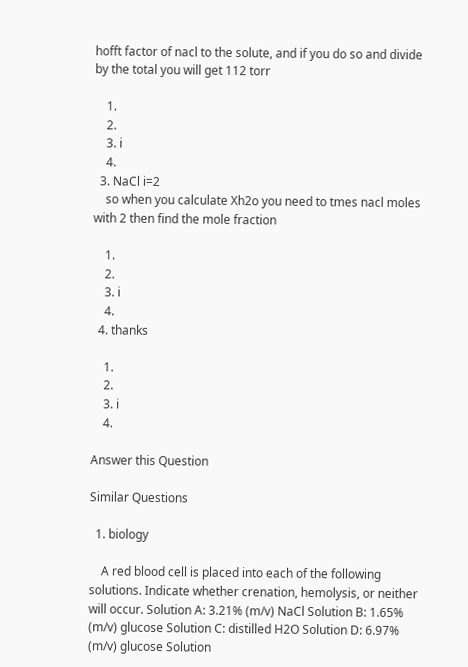hofft factor of nacl to the solute, and if you do so and divide by the total you will get 112 torr

    1.
    2.
    3. ℹ
    4.
  3. NaCl i=2
    so when you calculate Xh2o you need to tmes nacl moles with 2 then find the mole fraction

    1.
    2.
    3. ℹ
    4.
  4. thanks

    1.
    2.
    3. ℹ
    4.

Answer this Question

Similar Questions

  1. biology

    A red blood cell is placed into each of the following solutions. Indicate whether crenation, hemolysis, or neither will occur. Solution A: 3.21% (m/v) NaCl Solution B: 1.65% (m/v) glucose Solution C: distilled H2O Solution D: 6.97% (m/v) glucose Solution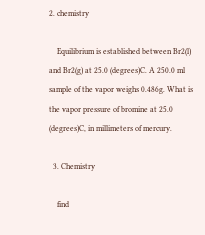2. chemistry

    Equilibrium is established between Br2(l) and Br2(g) at 25.0 (degrees)C. A 250.0 ml sample of the vapor weighs 0.486g. What is the vapor pressure of bromine at 25.0 (degrees)C, in millimeters of mercury.

  3. Chemistry

    find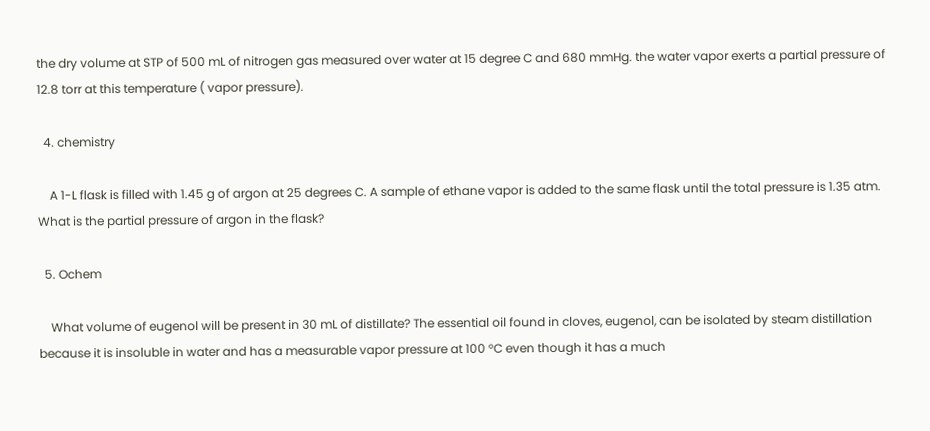the dry volume at STP of 500 mL of nitrogen gas measured over water at 15 degree C and 680 mmHg. the water vapor exerts a partial pressure of 12.8 torr at this temperature ( vapor pressure).

  4. chemistry

    A 1-L flask is filled with 1.45 g of argon at 25 degrees C. A sample of ethane vapor is added to the same flask until the total pressure is 1.35 atm. What is the partial pressure of argon in the flask?

  5. Ochem

    What volume of eugenol will be present in 30 mL of distillate? The essential oil found in cloves, eugenol, can be isolated by steam distillation because it is insoluble in water and has a measurable vapor pressure at 100 °C even though it has a much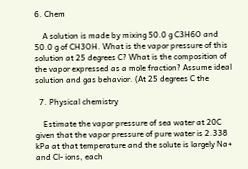6. Chem

    A solution is made by mixing 50.0 g C3H6O and 50.0 g of CH3OH. What is the vapor pressure of this solution at 25 degrees C? What is the composition of the vapor expressed as a mole fraction? Assume ideal solution and gas behavior. (At 25 degrees C the

  7. Physical chemistry

    Estimate the vapor pressure of sea water at 20C given that the vapor pressure of pure water is 2.338 kPa at that temperature and the solute is largely Na+ and Cl- ions, each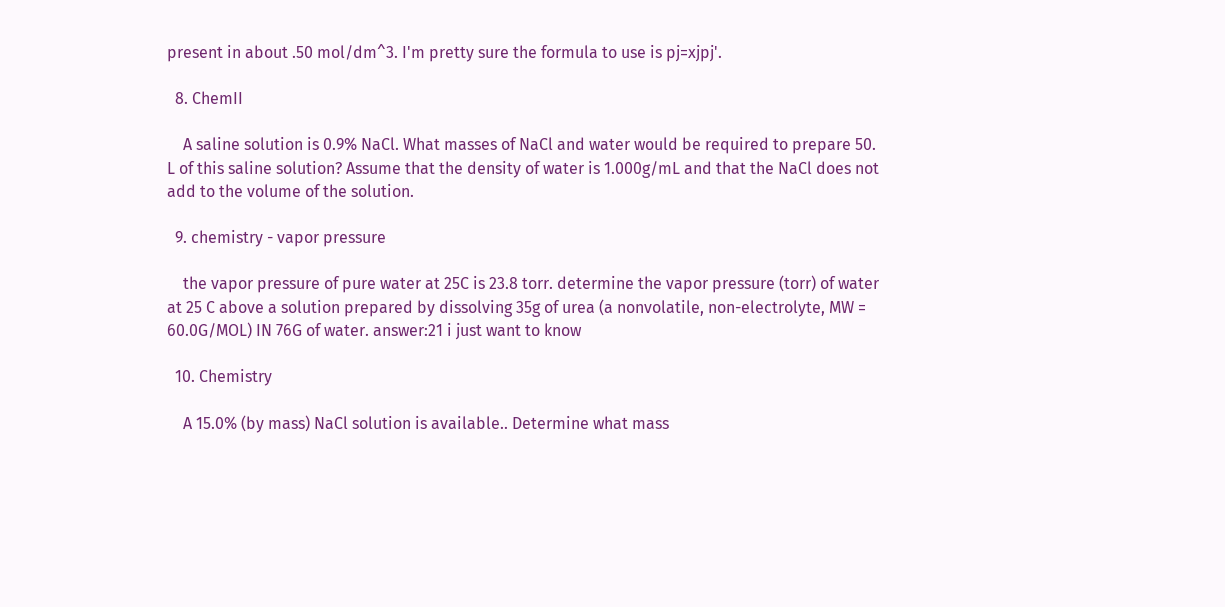present in about .50 mol/dm^3. I'm pretty sure the formula to use is pj=xjpj'.

  8. ChemII

    A saline solution is 0.9% NaCl. What masses of NaCl and water would be required to prepare 50. L of this saline solution? Assume that the density of water is 1.000g/mL and that the NaCl does not add to the volume of the solution.

  9. chemistry - vapor pressure

    the vapor pressure of pure water at 25C is 23.8 torr. determine the vapor pressure (torr) of water at 25 C above a solution prepared by dissolving 35g of urea (a nonvolatile, non-electrolyte, MW = 60.0G/MOL) IN 76G of water. answer:21 i just want to know

  10. Chemistry

    A 15.0% (by mass) NaCl solution is available.. Determine what mass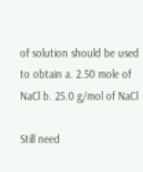of solution should be used to obtain a. 2.50 mole of NaCl b. 25.0 g/mol of NaCl

Still need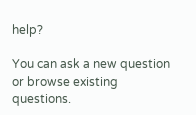help?

You can ask a new question or browse existing questions.